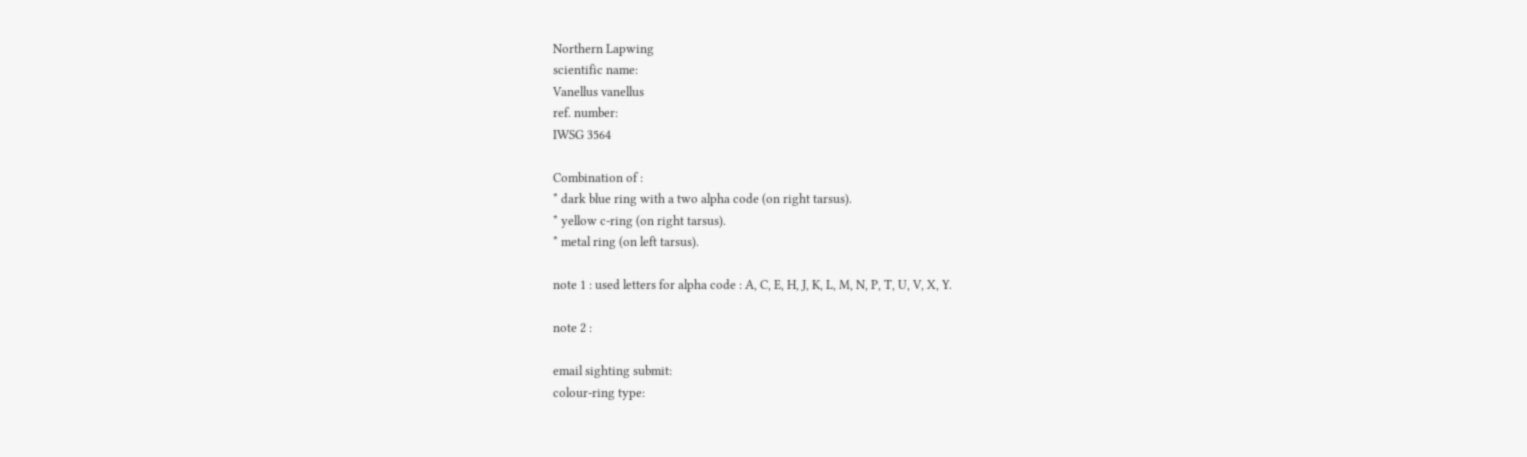Northern Lapwing
scientific name:
Vanellus vanellus
ref. number:
IWSG 3564

Combination of :
* dark blue ring with a two alpha code (on right tarsus).
* yellow c-ring (on right tarsus).
* metal ring (on left tarsus).

note 1 : used letters for alpha code : A, C, E, H, J, K, L, M, N, P, T, U, V, X, Y.

note 2 :

email sighting submit:
colour-ring type: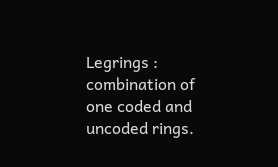Legrings : combination of one coded and uncoded rings.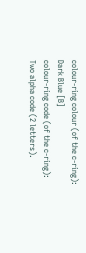colour-ring colour (of the c-ring):
Dark Blue [B]
colour-ring code (of the c-ring):
Two alpha code (2 letters).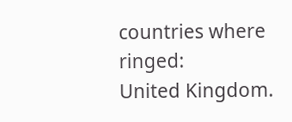countries where ringed:
United Kingdom.